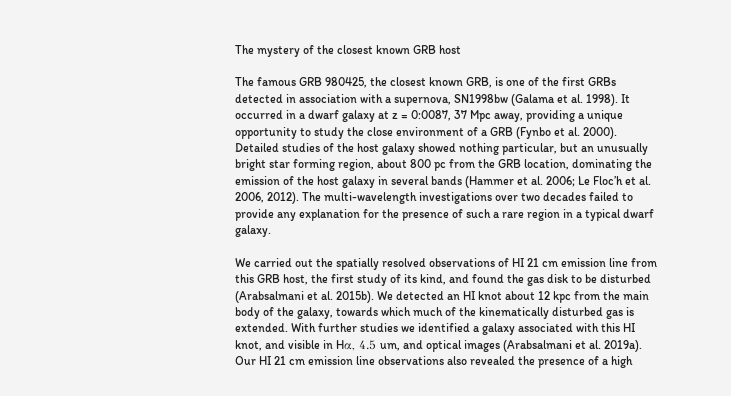The mystery of the closest known GRB host

The famous GRB 980425, the closest known GRB, is one of the first GRBs detected in association with a supernova, SN1998bw (Galama et al. 1998). It occurred in a dwarf galaxy at z = 0:0087, 37 Mpc away, providing a unique opportunity to study the close environment of a GRB (Fynbo et al. 2000). Detailed studies of the host galaxy showed nothing particular, but an unusually bright star forming region, about 800 pc from the GRB location, dominating the emission of the host galaxy in several bands (Hammer et al. 2006; Le Floc’h et al. 2006, 2012). The multi-wavelength investigations over two decades failed to provide any explanation for the presence of such a rare region in a typical dwarf galaxy.

We carried out the spatially resolved observations of HI 21 cm emission line from this GRB host, the first study of its kind, and found the gas disk to be disturbed (Arabsalmani et al. 2015b). We detected an HI knot about 12 kpc from the main body of the galaxy, towards which much of the kinematically disturbed gas is extended. With further studies we identified a galaxy associated with this HI knot, and visible in Hα, 4.5 um, and optical images (Arabsalmani et al. 2019a). Our HI 21 cm emission line observations also revealed the presence of a high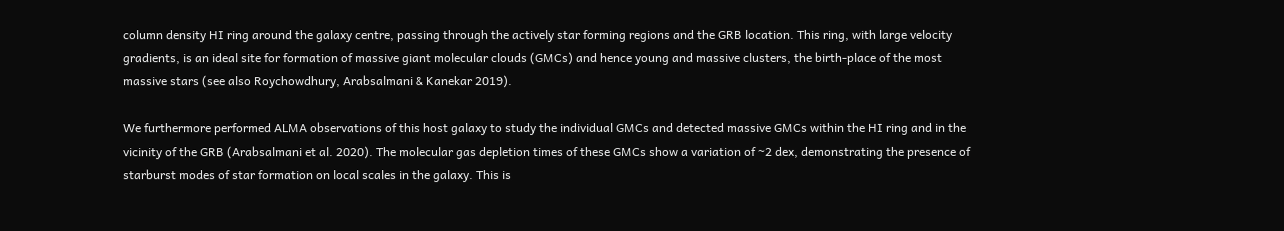column density HI ring around the galaxy centre, passing through the actively star forming regions and the GRB location. This ring, with large velocity gradients, is an ideal site for formation of massive giant molecular clouds (GMCs) and hence young and massive clusters, the birth-place of the most massive stars (see also Roychowdhury, Arabsalmani & Kanekar 2019).

We furthermore performed ALMA observations of this host galaxy to study the individual GMCs and detected massive GMCs within the HI ring and in the vicinity of the GRB (Arabsalmani et al. 2020). The molecular gas depletion times of these GMCs show a variation of ~2 dex, demonstrating the presence of starburst modes of star formation on local scales in the galaxy. This is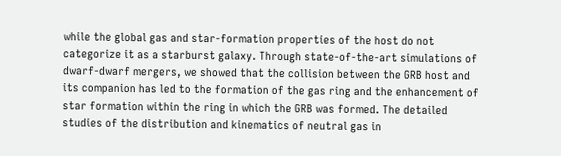while the global gas and star-formation properties of the host do not categorize it as a starburst galaxy. Through state-of-the-art simulations of dwarf-dwarf mergers, we showed that the collision between the GRB host and its companion has led to the formation of the gas ring and the enhancement of star formation within the ring in which the GRB was formed. The detailed studies of the distribution and kinematics of neutral gas in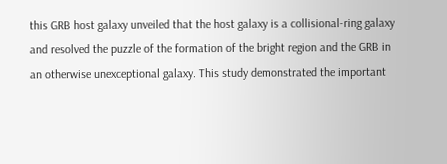this GRB host galaxy unveiled that the host galaxy is a collisional-ring galaxy and resolved the puzzle of the formation of the bright region and the GRB in an otherwise unexceptional galaxy. This study demonstrated the important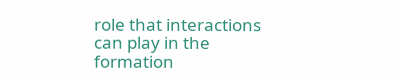role that interactions can play in the formation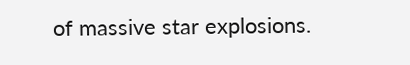of massive star explosions.